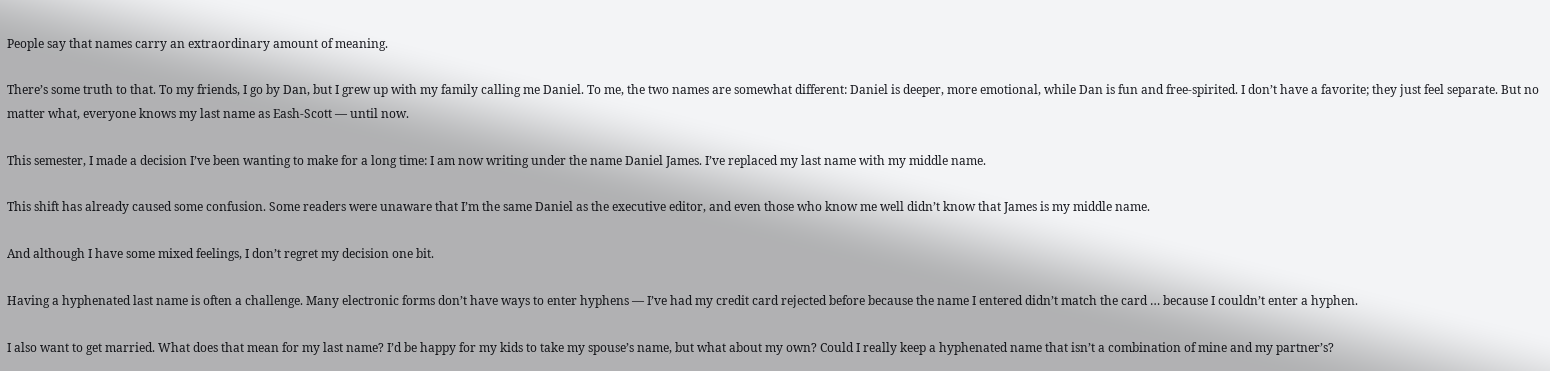People say that names carry an extraordinary amount of meaning.

There’s some truth to that. To my friends, I go by Dan, but I grew up with my family calling me Daniel. To me, the two names are somewhat different: Daniel is deeper, more emotional, while Dan is fun and free-spirited. I don’t have a favorite; they just feel separate. But no matter what, everyone knows my last name as Eash-Scott — until now.

This semester, I made a decision I’ve been wanting to make for a long time: I am now writing under the name Daniel James. I’ve replaced my last name with my middle name.

This shift has already caused some confusion. Some readers were unaware that I’m the same Daniel as the executive editor, and even those who know me well didn’t know that James is my middle name.

And although I have some mixed feelings, I don’t regret my decision one bit.

Having a hyphenated last name is often a challenge. Many electronic forms don’t have ways to enter hyphens — I’ve had my credit card rejected before because the name I entered didn’t match the card … because I couldn’t enter a hyphen.

I also want to get married. What does that mean for my last name? I’d be happy for my kids to take my spouse’s name, but what about my own? Could I really keep a hyphenated name that isn’t a combination of mine and my partner’s?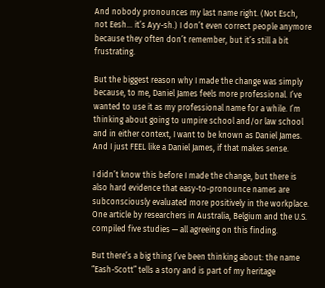And nobody pronounces my last name right. (Not Esch, not Eesh… it’s Ayy-sh.) I don’t even correct people anymore because they often don’t remember, but it’s still a bit frustrating.

But the biggest reason why I made the change was simply because, to me, Daniel James feels more professional. I’ve wanted to use it as my professional name for a while. I’m thinking about going to umpire school and/or law school and in either context, I want to be known as Daniel James. And I just FEEL like a Daniel James, if that makes sense.

I didn’t know this before I made the change, but there is also hard evidence that easy-to-pronounce names are subconsciously evaluated more positively in the workplace. One article by researchers in Australia, Belgium and the U.S. compiled five studies — all agreeing on this finding.

But there’s a big thing I’ve been thinking about: the name “Eash-Scott” tells a story and is part of my heritage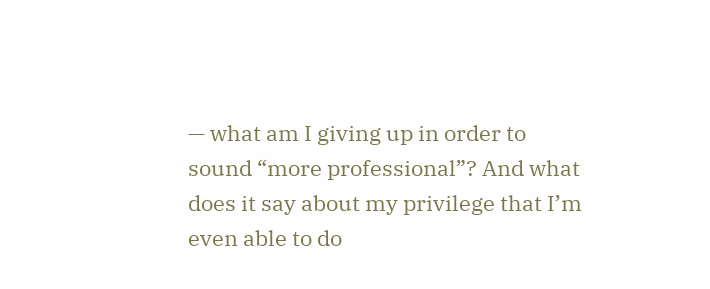— what am I giving up in order to sound “more professional”? And what does it say about my privilege that I’m even able to do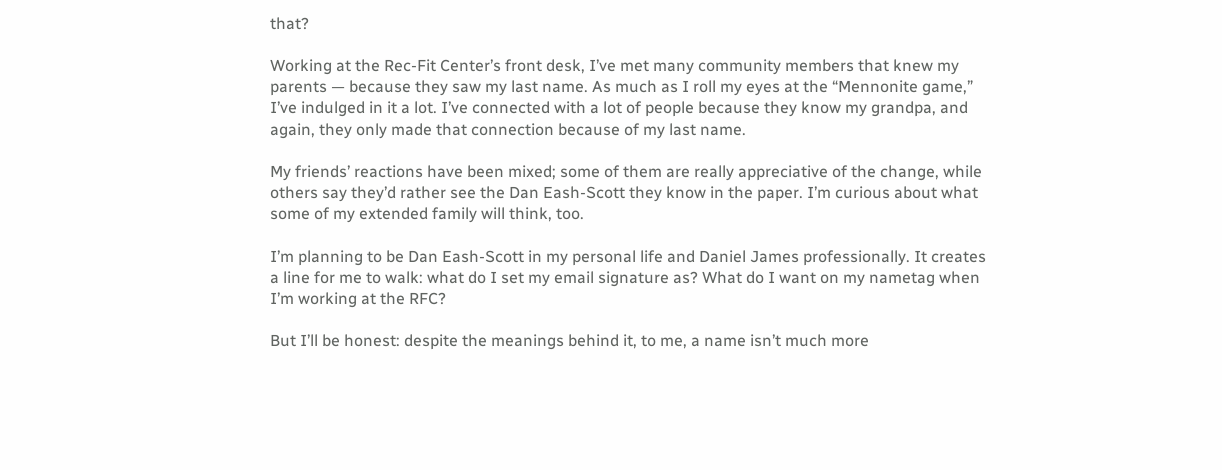that?

Working at the Rec-Fit Center’s front desk, I’ve met many community members that knew my parents — because they saw my last name. As much as I roll my eyes at the “Mennonite game,” I’ve indulged in it a lot. I’ve connected with a lot of people because they know my grandpa, and again, they only made that connection because of my last name.

My friends’ reactions have been mixed; some of them are really appreciative of the change, while others say they’d rather see the Dan Eash-Scott they know in the paper. I’m curious about what some of my extended family will think, too.

I’m planning to be Dan Eash-Scott in my personal life and Daniel James professionally. It creates a line for me to walk: what do I set my email signature as? What do I want on my nametag when I’m working at the RFC?

But I’ll be honest: despite the meanings behind it, to me, a name isn’t much more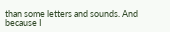than some letters and sounds. And because I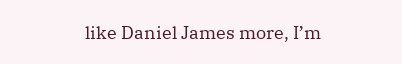like Daniel James more, I’m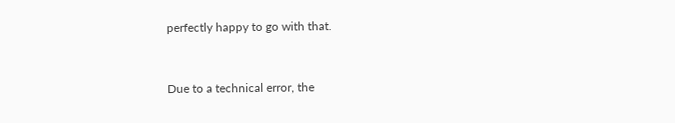perfectly happy to go with that.


Due to a technical error, the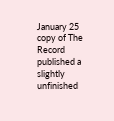January 25 copy of The Record published a slightly unfinished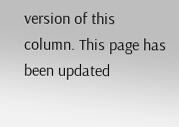version of this column. This page has been updated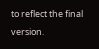to reflect the final version.